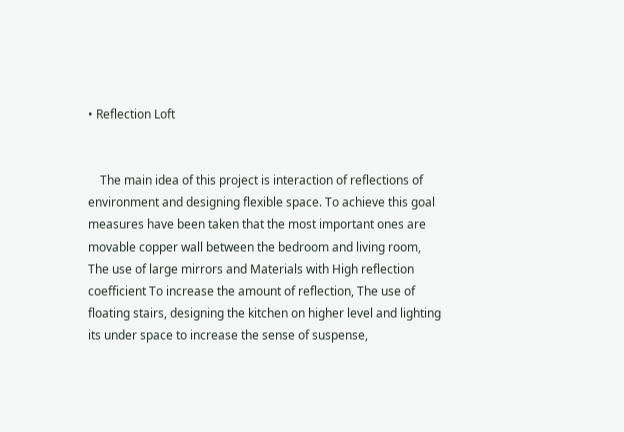• Reflection Loft


    The main idea of this project is interaction of reflections of environment and designing flexible space. To achieve this goal measures have been taken that the most important ones are  movable copper wall between the bedroom and living room, The use of large mirrors and Materials with High reflection coefficient To increase the amount of reflection, The use of floating stairs, designing the kitchen on higher level and lighting its under space to increase the sense of suspense,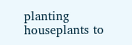planting houseplants to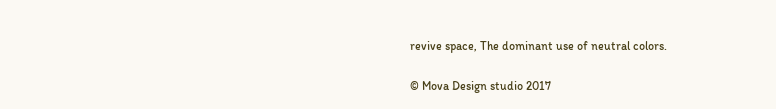revive space, The dominant use of neutral colors.

© Mova Design studio 2017